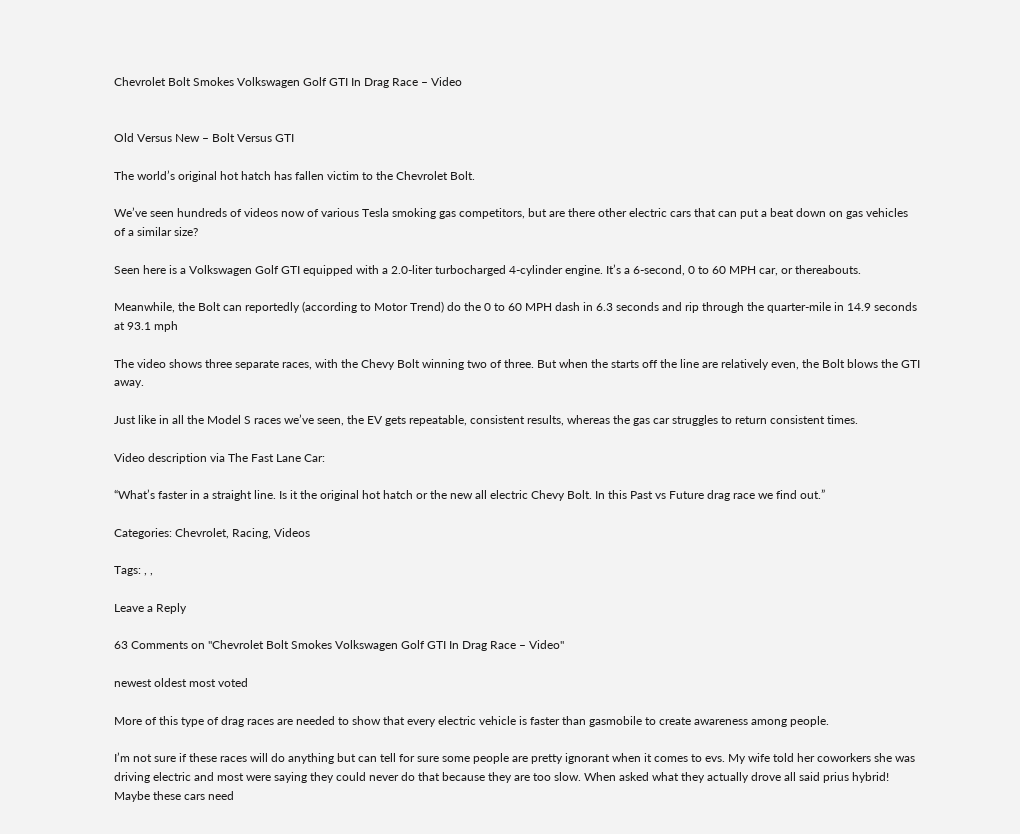Chevrolet Bolt Smokes Volkswagen Golf GTI In Drag Race – Video


Old Versus New – Bolt Versus GTI

The world’s original hot hatch has fallen victim to the Chevrolet Bolt.

We’ve seen hundreds of videos now of various Tesla smoking gas competitors, but are there other electric cars that can put a beat down on gas vehicles of a similar size?

Seen here is a Volkswagen Golf GTI equipped with a 2.0-liter turbocharged 4-cylinder engine. It’s a 6-second, 0 to 60 MPH car, or thereabouts.

Meanwhile, the Bolt can reportedly (according to Motor Trend) do the 0 to 60 MPH dash in 6.3 seconds and rip through the quarter-mile in 14.9 seconds at 93.1 mph

The video shows three separate races, with the Chevy Bolt winning two of three. But when the starts off the line are relatively even, the Bolt blows the GTI away.

Just like in all the Model S races we’ve seen, the EV gets repeatable, consistent results, whereas the gas car struggles to return consistent times.

Video description via The Fast Lane Car:

“What’s faster in a straight line. Is it the original hot hatch or the new all electric Chevy Bolt. In this Past vs Future drag race we find out.”

Categories: Chevrolet, Racing, Videos

Tags: , ,

Leave a Reply

63 Comments on "Chevrolet Bolt Smokes Volkswagen Golf GTI In Drag Race – Video"

newest oldest most voted

More of this type of drag races are needed to show that every electric vehicle is faster than gasmobile to create awareness among people.

I’m not sure if these races will do anything but can tell for sure some people are pretty ignorant when it comes to evs. My wife told her coworkers she was driving electric and most were saying they could never do that because they are too slow. When asked what they actually drove all said prius hybrid! Maybe these cars need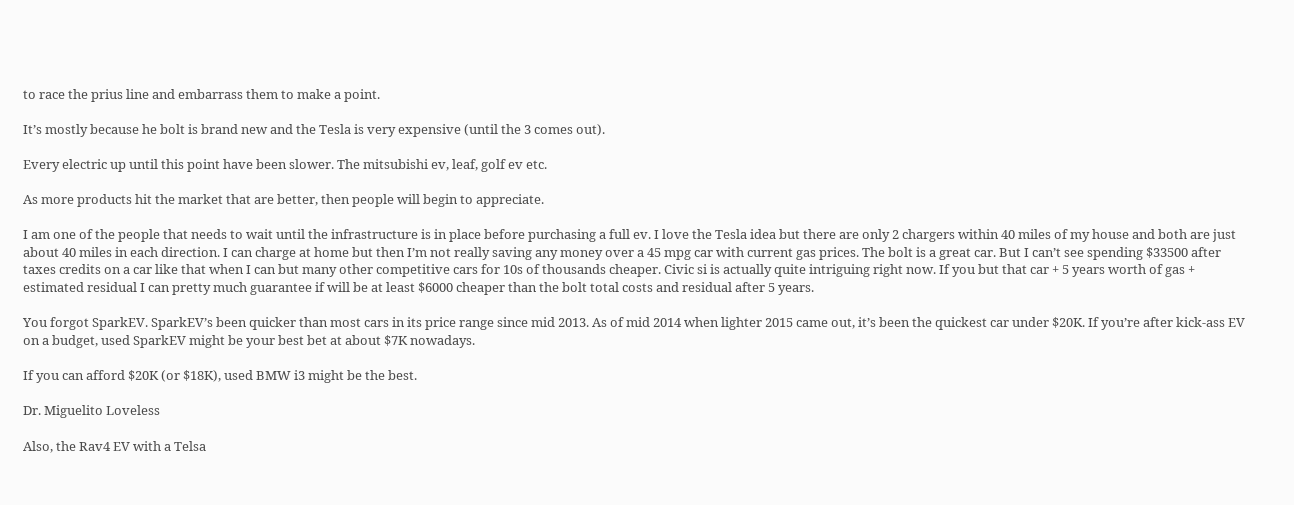to race the prius line and embarrass them to make a point.

It’s mostly because he bolt is brand new and the Tesla is very expensive (until the 3 comes out).

Every electric up until this point have been slower. The mitsubishi ev, leaf, golf ev etc.

As more products hit the market that are better, then people will begin to appreciate.

I am one of the people that needs to wait until the infrastructure is in place before purchasing a full ev. I love the Tesla idea but there are only 2 chargers within 40 miles of my house and both are just about 40 miles in each direction. I can charge at home but then I’m not really saving any money over a 45 mpg car with current gas prices. The bolt is a great car. But I can’t see spending $33500 after taxes credits on a car like that when I can but many other competitive cars for 10s of thousands cheaper. Civic si is actually quite intriguing right now. If you but that car + 5 years worth of gas + estimated residual I can pretty much guarantee if will be at least $6000 cheaper than the bolt total costs and residual after 5 years.

You forgot SparkEV. SparkEV’s been quicker than most cars in its price range since mid 2013. As of mid 2014 when lighter 2015 came out, it’s been the quickest car under $20K. If you’re after kick-ass EV on a budget, used SparkEV might be your best bet at about $7K nowadays.

If you can afford $20K (or $18K), used BMW i3 might be the best.

Dr. Miguelito Loveless

Also, the Rav4 EV with a Telsa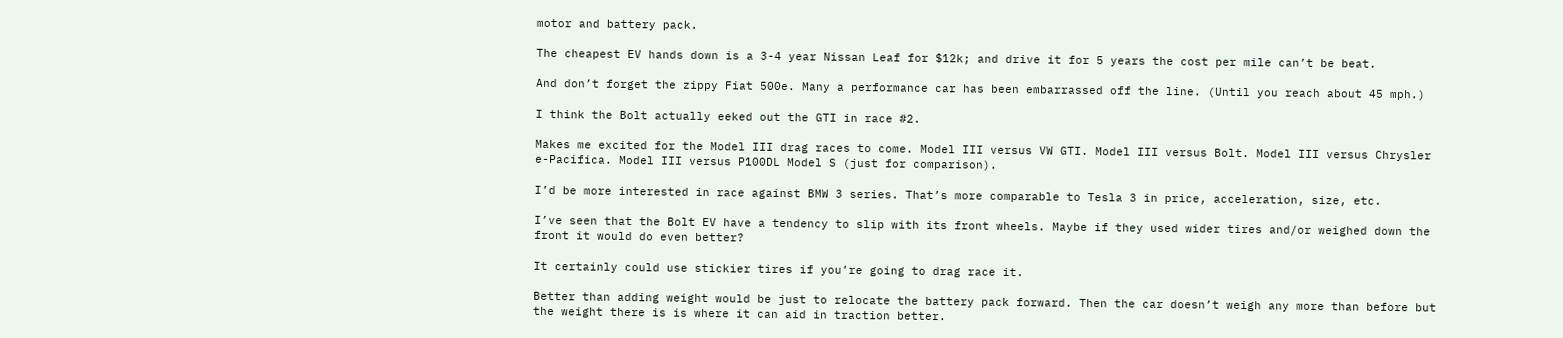motor and battery pack.

The cheapest EV hands down is a 3-4 year Nissan Leaf for $12k; and drive it for 5 years the cost per mile can’t be beat.

And don’t forget the zippy Fiat 500e. Many a performance car has been embarrassed off the line. (Until you reach about 45 mph.)

I think the Bolt actually eeked out the GTI in race #2.

Makes me excited for the Model III drag races to come. Model III versus VW GTI. Model III versus Bolt. Model III versus Chrysler e-Pacifica. Model III versus P100DL Model S (just for comparison).

I’d be more interested in race against BMW 3 series. That’s more comparable to Tesla 3 in price, acceleration, size, etc.

I’ve seen that the Bolt EV have a tendency to slip with its front wheels. Maybe if they used wider tires and/or weighed down the front it would do even better?

It certainly could use stickier tires if you’re going to drag race it.

Better than adding weight would be just to relocate the battery pack forward. Then the car doesn’t weigh any more than before but the weight there is is where it can aid in traction better.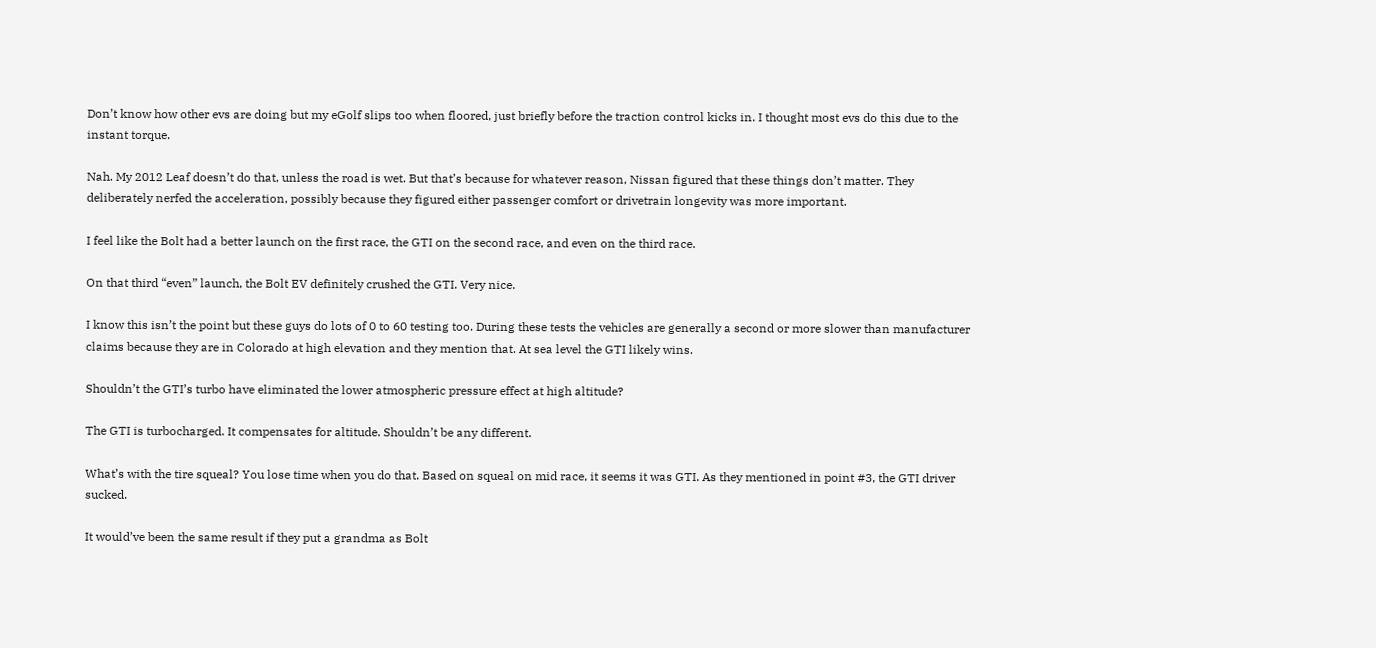Don’t know how other evs are doing but my eGolf slips too when floored, just briefly before the traction control kicks in. I thought most evs do this due to the instant torque.

Nah. My 2012 Leaf doesn’t do that, unless the road is wet. But that’s because for whatever reason, Nissan figured that these things don’t matter. They deliberately nerfed the acceleration, possibly because they figured either passenger comfort or drivetrain longevity was more important.

I feel like the Bolt had a better launch on the first race, the GTI on the second race, and even on the third race.

On that third “even” launch, the Bolt EV definitely crushed the GTI. Very nice.

I know this isn’t the point but these guys do lots of 0 to 60 testing too. During these tests the vehicles are generally a second or more slower than manufacturer claims because they are in Colorado at high elevation and they mention that. At sea level the GTI likely wins.

Shouldn’t the GTI’s turbo have eliminated the lower atmospheric pressure effect at high altitude?

The GTI is turbocharged. It compensates for altitude. Shouldn’t be any different.

What’s with the tire squeal? You lose time when you do that. Based on squeal on mid race, it seems it was GTI. As they mentioned in point #3, the GTI driver sucked.

It would’ve been the same result if they put a grandma as Bolt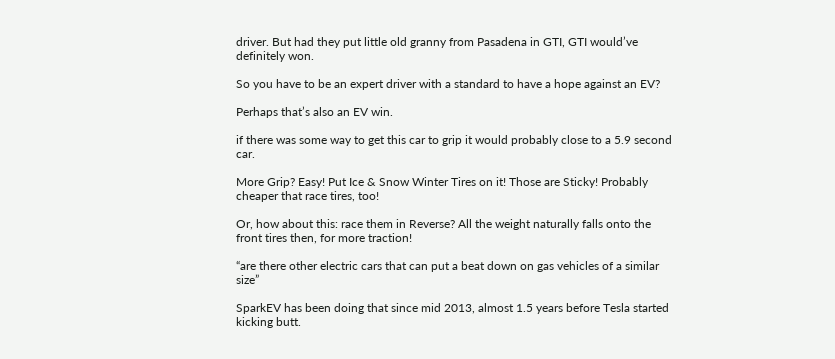driver. But had they put little old granny from Pasadena in GTI, GTI would’ve definitely won.

So you have to be an expert driver with a standard to have a hope against an EV?

Perhaps that’s also an EV win.

if there was some way to get this car to grip it would probably close to a 5.9 second car.

More Grip? Easy! Put Ice & Snow Winter Tires on it! Those are Sticky! Probably cheaper that race tires, too!

Or, how about this: race them in Reverse? All the weight naturally falls onto the front tires then, for more traction!

“are there other electric cars that can put a beat down on gas vehicles of a similar size”

SparkEV has been doing that since mid 2013, almost 1.5 years before Tesla started kicking butt.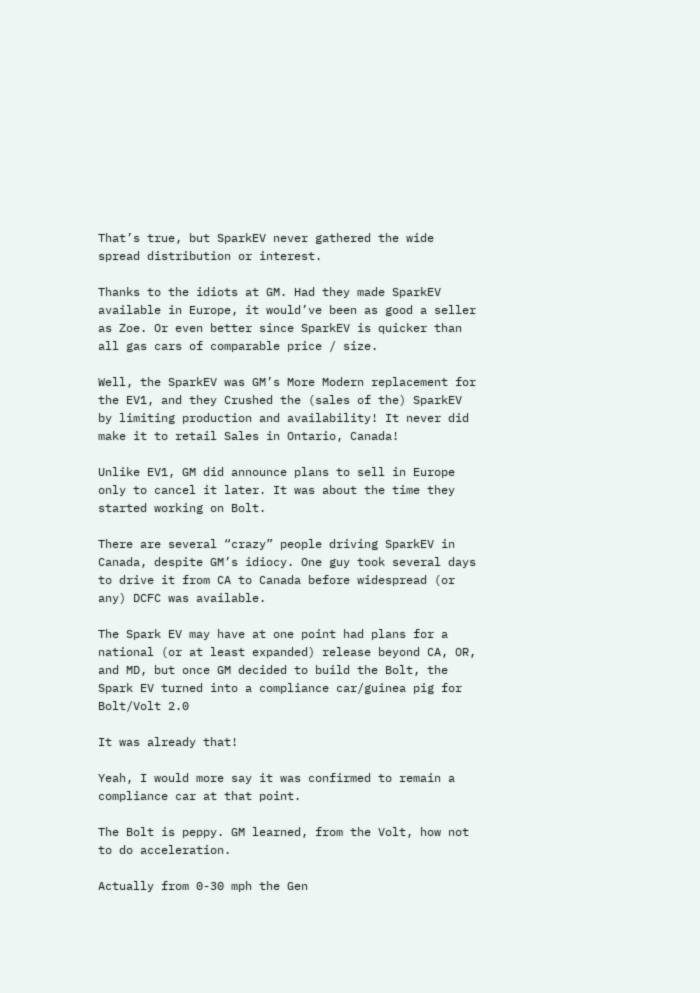That’s true, but SparkEV never gathered the wide spread distribution or interest.

Thanks to the idiots at GM. Had they made SparkEV available in Europe, it would’ve been as good a seller as Zoe. Or even better since SparkEV is quicker than all gas cars of comparable price / size.

Well, the SparkEV was GM’s More Modern replacement for the EV1, and they Crushed the (sales of the) SparkEV by limiting production and availability! It never did make it to retail Sales in Ontario, Canada!

Unlike EV1, GM did announce plans to sell in Europe only to cancel it later. It was about the time they started working on Bolt.

There are several “crazy” people driving SparkEV in Canada, despite GM’s idiocy. One guy took several days to drive it from CA to Canada before widespread (or any) DCFC was available.

The Spark EV may have at one point had plans for a national (or at least expanded) release beyond CA, OR, and MD, but once GM decided to build the Bolt, the Spark EV turned into a compliance car/guinea pig for Bolt/Volt 2.0

It was already that!

Yeah, I would more say it was confirmed to remain a compliance car at that point.

The Bolt is peppy. GM learned, from the Volt, how not to do acceleration.

Actually from 0-30 mph the Gen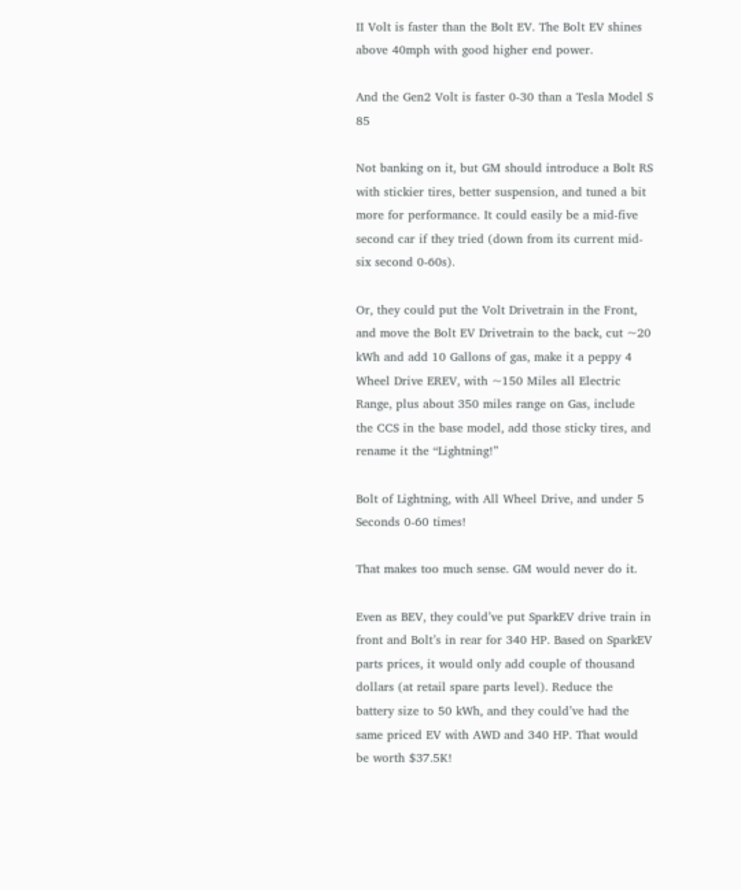II Volt is faster than the Bolt EV. The Bolt EV shines above 40mph with good higher end power.

And the Gen2 Volt is faster 0-30 than a Tesla Model S 85

Not banking on it, but GM should introduce a Bolt RS with stickier tires, better suspension, and tuned a bit more for performance. It could easily be a mid-five second car if they tried (down from its current mid-six second 0-60s).

Or, they could put the Volt Drivetrain in the Front, and move the Bolt EV Drivetrain to the back, cut ~20 kWh and add 10 Gallons of gas, make it a peppy 4 Wheel Drive EREV, with ~150 Miles all Electric Range, plus about 350 miles range on Gas, include the CCS in the base model, add those sticky tires, and rename it the “Lightning!”

Bolt of Lightning, with All Wheel Drive, and under 5 Seconds 0-60 times!

That makes too much sense. GM would never do it.

Even as BEV, they could’ve put SparkEV drive train in front and Bolt’s in rear for 340 HP. Based on SparkEV parts prices, it would only add couple of thousand dollars (at retail spare parts level). Reduce the battery size to 50 kWh, and they could’ve had the same priced EV with AWD and 340 HP. That would be worth $37.5K!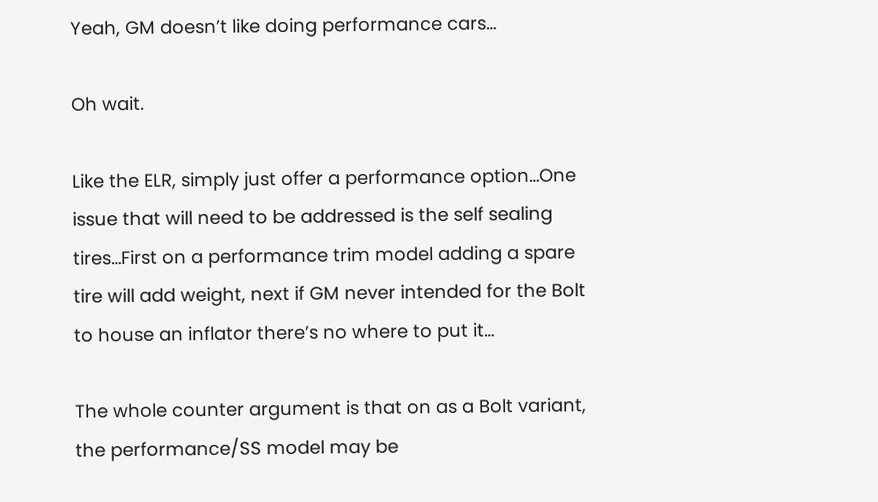Yeah, GM doesn’t like doing performance cars…

Oh wait.

Like the ELR, simply just offer a performance option…One issue that will need to be addressed is the self sealing tires…First on a performance trim model adding a spare tire will add weight, next if GM never intended for the Bolt to house an inflator there’s no where to put it…

The whole counter argument is that on as a Bolt variant, the performance/SS model may be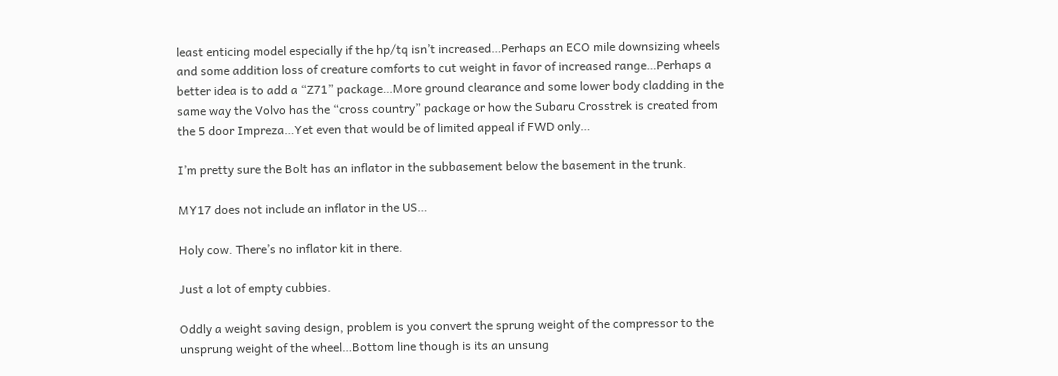least enticing model especially if the hp/tq isn’t increased…Perhaps an ECO mile downsizing wheels and some addition loss of creature comforts to cut weight in favor of increased range…Perhaps a better idea is to add a “Z71” package…More ground clearance and some lower body cladding in the same way the Volvo has the “cross country” package or how the Subaru Crosstrek is created from the 5 door Impreza…Yet even that would be of limited appeal if FWD only…

I’m pretty sure the Bolt has an inflator in the subbasement below the basement in the trunk.

MY17 does not include an inflator in the US…

Holy cow. There’s no inflator kit in there.

Just a lot of empty cubbies.

Oddly a weight saving design, problem is you convert the sprung weight of the compressor to the unsprung weight of the wheel…Bottom line though is its an unsung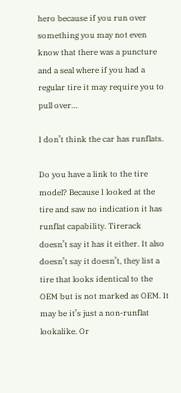hero because if you run over something you may not even know that there was a puncture and a seal where if you had a regular tire it may require you to pull over…

I don’t think the car has runflats.

Do you have a link to the tire model? Because I looked at the tire and saw no indication it has runflat capability. Tirerack doesn’t say it has it either. It also doesn’t say it doesn’t, they list a tire that looks identical to the OEM but is not marked as OEM. It may be it’s just a non-runflat lookalike. Or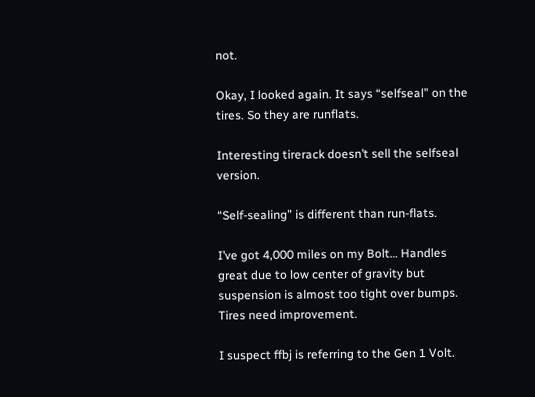not.

Okay, I looked again. It says “selfseal” on the tires. So they are runflats.

Interesting tirerack doesn’t sell the selfseal version.

“Self-sealing” is different than run-flats.

I’ve got 4,000 miles on my Bolt… Handles great due to low center of gravity but suspension is almost too tight over bumps. Tires need improvement.

I suspect ffbj is referring to the Gen 1 Volt.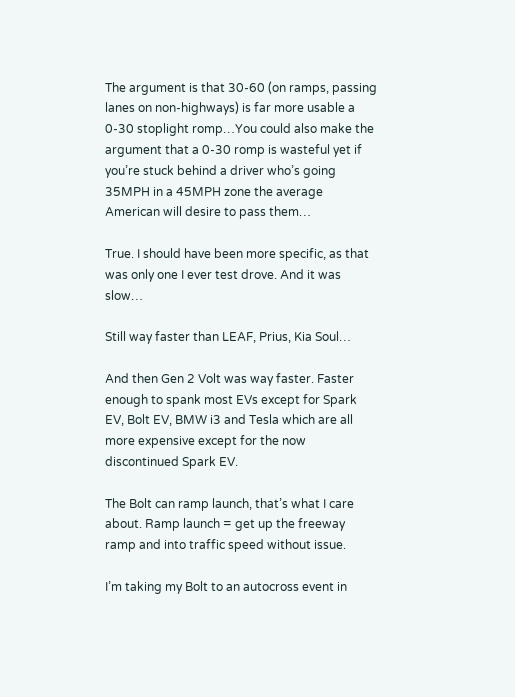The argument is that 30-60 (on ramps, passing lanes on non-highways) is far more usable a 0-30 stoplight romp…You could also make the argument that a 0-30 romp is wasteful yet if you’re stuck behind a driver who’s going 35MPH in a 45MPH zone the average American will desire to pass them…

True. I should have been more specific, as that was only one I ever test drove. And it was slow…

Still way faster than LEAF, Prius, Kia Soul…

And then Gen 2 Volt was way faster. Faster enough to spank most EVs except for Spark EV, Bolt EV, BMW i3 and Tesla which are all more expensive except for the now discontinued Spark EV.

The Bolt can ramp launch, that’s what I care about. Ramp launch = get up the freeway ramp and into traffic speed without issue.

I’m taking my Bolt to an autocross event in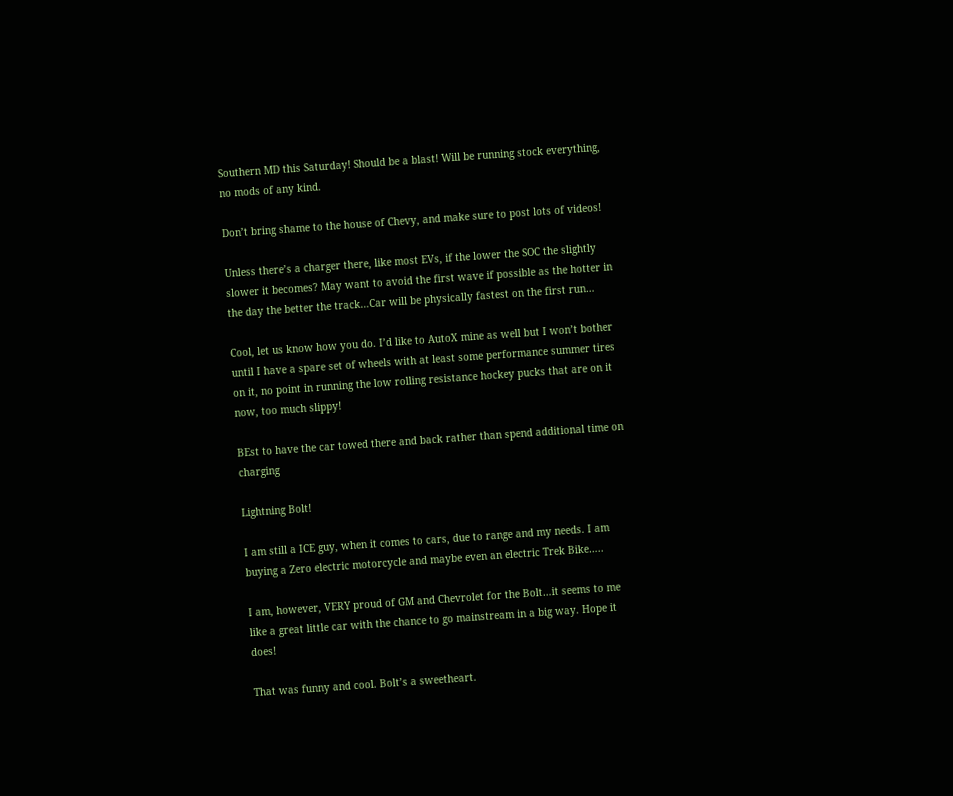Southern MD this Saturday! Should be a blast! Will be running stock everything, no mods of any kind.

Don’t bring shame to the house of Chevy, and make sure to post lots of videos!

Unless there’s a charger there, like most EVs, if the lower the SOC the slightly slower it becomes? May want to avoid the first wave if possible as the hotter in the day the better the track…Car will be physically fastest on the first run…

Cool, let us know how you do. I’d like to AutoX mine as well but I won’t bother until I have a spare set of wheels with at least some performance summer tires on it, no point in running the low rolling resistance hockey pucks that are on it now, too much slippy!

BEst to have the car towed there and back rather than spend additional time on charging

Lightning Bolt!

I am still a ICE guy, when it comes to cars, due to range and my needs. I am buying a Zero electric motorcycle and maybe even an electric Trek Bike…..

I am, however, VERY proud of GM and Chevrolet for the Bolt…it seems to me like a great little car with the chance to go mainstream in a big way. Hope it does!

That was funny and cool. Bolt’s a sweetheart.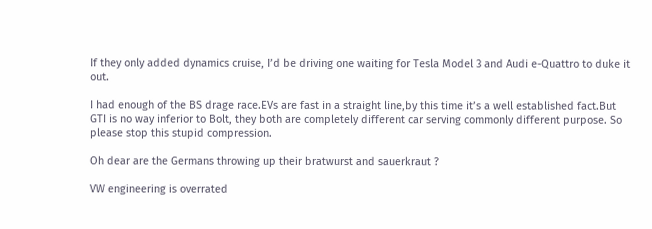If they only added dynamics cruise, I’d be driving one waiting for Tesla Model 3 and Audi e-Quattro to duke it out.

I had enough of the BS drage race.EVs are fast in a straight line,by this time it’s a well established fact.But GTI is no way inferior to Bolt, they both are completely different car serving commonly different purpose. So please stop this stupid compression.

Oh dear are the Germans throwing up their bratwurst and sauerkraut ?

VW engineering is overrated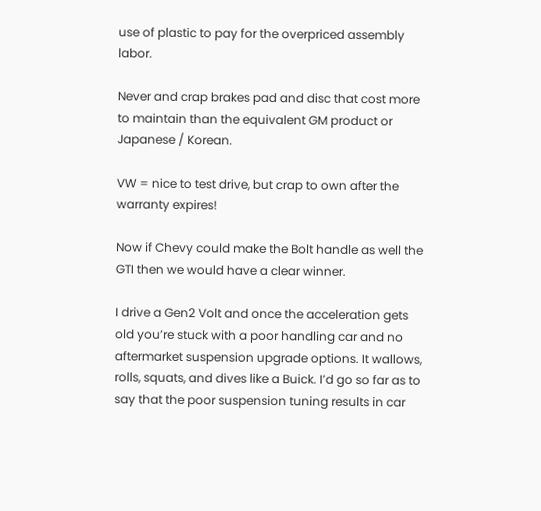use of plastic to pay for the overpriced assembly labor.

Never and crap brakes pad and disc that cost more to maintain than the equivalent GM product or Japanese / Korean.

VW = nice to test drive, but crap to own after the warranty expires!

Now if Chevy could make the Bolt handle as well the GTI then we would have a clear winner.

I drive a Gen2 Volt and once the acceleration gets old you’re stuck with a poor handling car and no aftermarket suspension upgrade options. It wallows, rolls, squats, and dives like a Buick. I’d go so far as to say that the poor suspension tuning results in car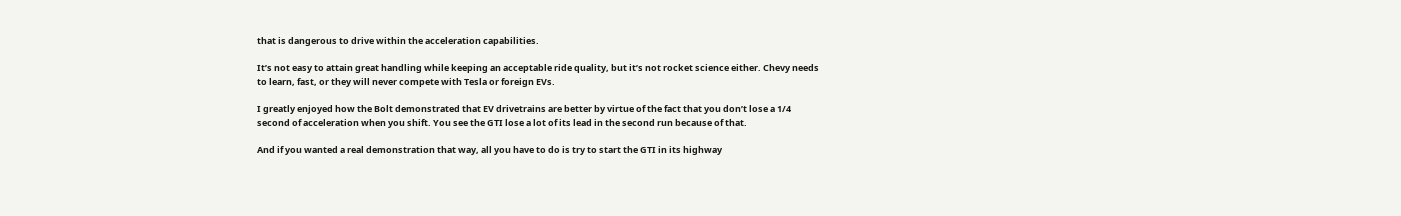that is dangerous to drive within the acceleration capabilities.

It’s not easy to attain great handling while keeping an acceptable ride quality, but it’s not rocket science either. Chevy needs to learn, fast, or they will never compete with Tesla or foreign EVs.

I greatly enjoyed how the Bolt demonstrated that EV drivetrains are better by virtue of the fact that you don’t lose a 1/4 second of acceleration when you shift. You see the GTI lose a lot of its lead in the second run because of that.

And if you wanted a real demonstration that way, all you have to do is try to start the GTI in its highway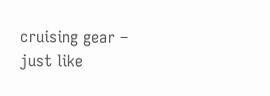cruising gear – just like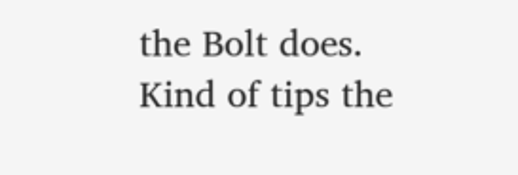the Bolt does. Kind of tips the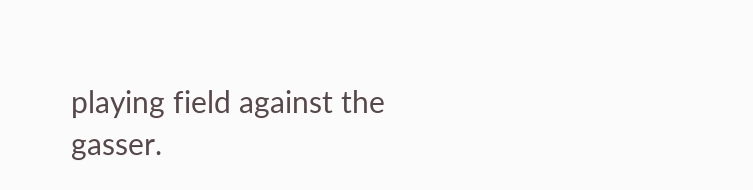playing field against the gasser.